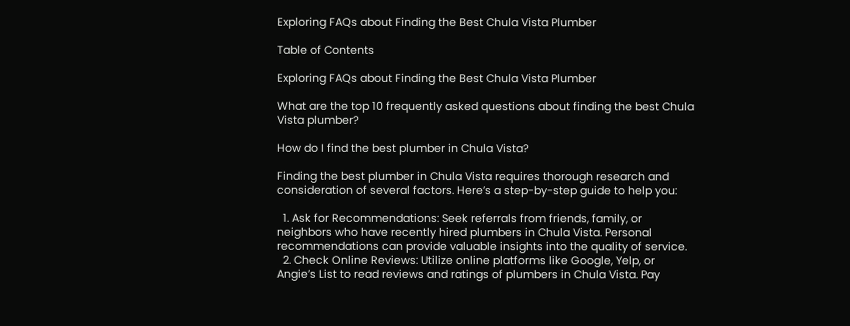Exploring FAQs about Finding the Best Chula Vista Plumber

Table of Contents

Exploring FAQs about Finding the Best Chula Vista Plumber

What are the top 10 frequently asked questions about finding the best Chula Vista plumber?

How do I find the best plumber in Chula Vista?

Finding the best plumber in Chula Vista requires thorough research and consideration of several factors. Here’s a step-by-step guide to help you:

  1. Ask for Recommendations: Seek referrals from friends, family, or neighbors who have recently hired plumbers in Chula Vista. Personal recommendations can provide valuable insights into the quality of service.
  2. Check Online Reviews: Utilize online platforms like Google, Yelp, or Angie’s List to read reviews and ratings of plumbers in Chula Vista. Pay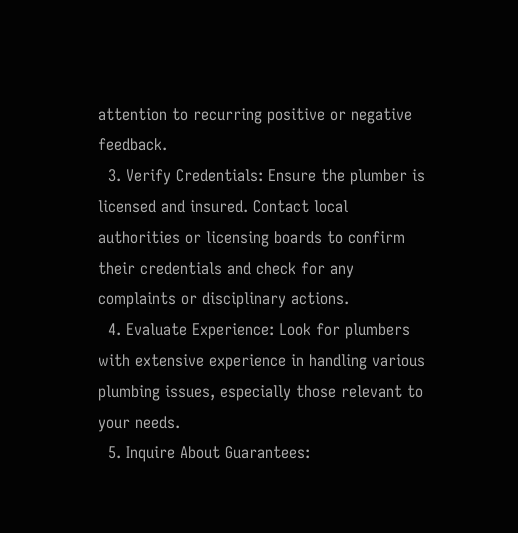attention to recurring positive or negative feedback.
  3. Verify Credentials: Ensure the plumber is licensed and insured. Contact local authorities or licensing boards to confirm their credentials and check for any complaints or disciplinary actions.
  4. Evaluate Experience: Look for plumbers with extensive experience in handling various plumbing issues, especially those relevant to your needs.
  5. Inquire About Guarantees: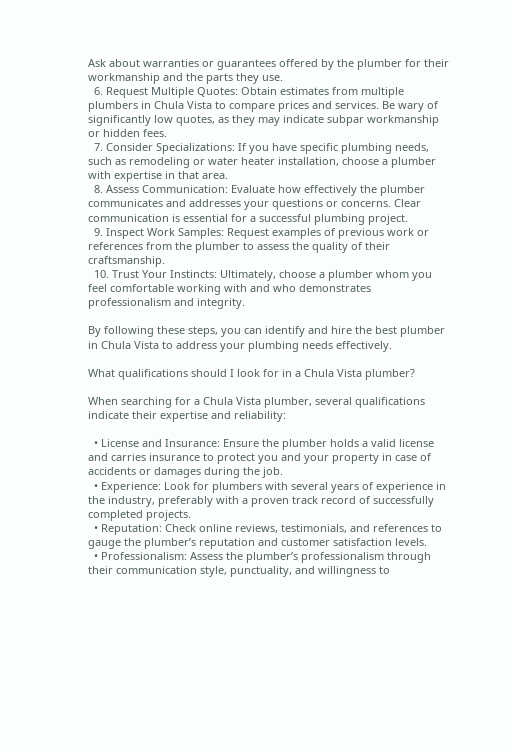Ask about warranties or guarantees offered by the plumber for their workmanship and the parts they use.
  6. Request Multiple Quotes: Obtain estimates from multiple plumbers in Chula Vista to compare prices and services. Be wary of significantly low quotes, as they may indicate subpar workmanship or hidden fees.
  7. Consider Specializations: If you have specific plumbing needs, such as remodeling or water heater installation, choose a plumber with expertise in that area.
  8. Assess Communication: Evaluate how effectively the plumber communicates and addresses your questions or concerns. Clear communication is essential for a successful plumbing project.
  9. Inspect Work Samples: Request examples of previous work or references from the plumber to assess the quality of their craftsmanship.
  10. Trust Your Instincts: Ultimately, choose a plumber whom you feel comfortable working with and who demonstrates professionalism and integrity.

By following these steps, you can identify and hire the best plumber in Chula Vista to address your plumbing needs effectively.

What qualifications should I look for in a Chula Vista plumber?

When searching for a Chula Vista plumber, several qualifications indicate their expertise and reliability:

  • License and Insurance: Ensure the plumber holds a valid license and carries insurance to protect you and your property in case of accidents or damages during the job.
  • Experience: Look for plumbers with several years of experience in the industry, preferably with a proven track record of successfully completed projects.
  • Reputation: Check online reviews, testimonials, and references to gauge the plumber’s reputation and customer satisfaction levels.
  • Professionalism: Assess the plumber’s professionalism through their communication style, punctuality, and willingness to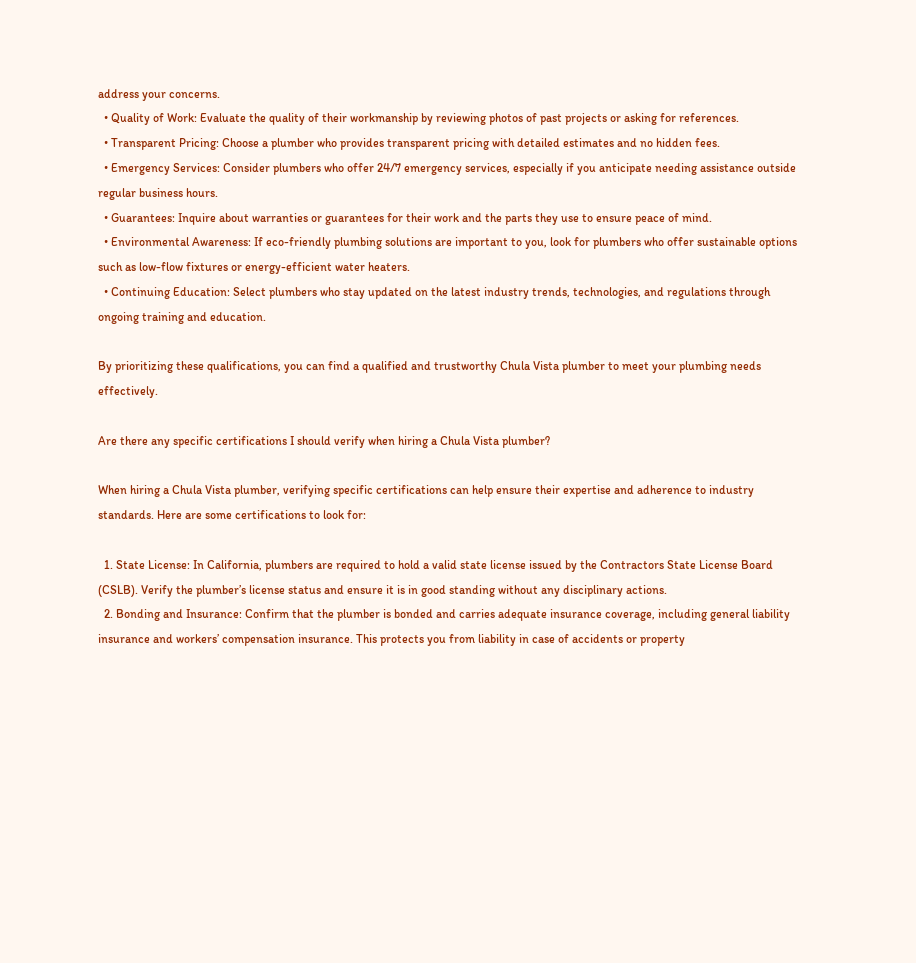address your concerns.
  • Quality of Work: Evaluate the quality of their workmanship by reviewing photos of past projects or asking for references.
  • Transparent Pricing: Choose a plumber who provides transparent pricing with detailed estimates and no hidden fees.
  • Emergency Services: Consider plumbers who offer 24/7 emergency services, especially if you anticipate needing assistance outside regular business hours.
  • Guarantees: Inquire about warranties or guarantees for their work and the parts they use to ensure peace of mind.
  • Environmental Awareness: If eco-friendly plumbing solutions are important to you, look for plumbers who offer sustainable options such as low-flow fixtures or energy-efficient water heaters.
  • Continuing Education: Select plumbers who stay updated on the latest industry trends, technologies, and regulations through ongoing training and education.

By prioritizing these qualifications, you can find a qualified and trustworthy Chula Vista plumber to meet your plumbing needs effectively.

Are there any specific certifications I should verify when hiring a Chula Vista plumber?

When hiring a Chula Vista plumber, verifying specific certifications can help ensure their expertise and adherence to industry standards. Here are some certifications to look for:

  1. State License: In California, plumbers are required to hold a valid state license issued by the Contractors State License Board (CSLB). Verify the plumber’s license status and ensure it is in good standing without any disciplinary actions.
  2. Bonding and Insurance: Confirm that the plumber is bonded and carries adequate insurance coverage, including general liability insurance and workers’ compensation insurance. This protects you from liability in case of accidents or property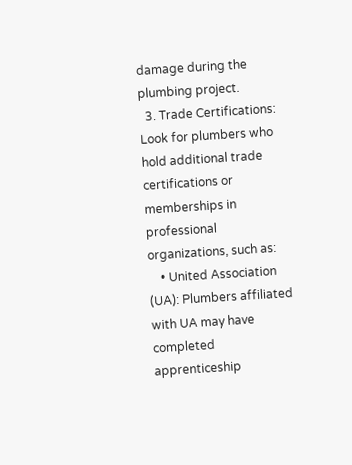damage during the plumbing project.
  3. Trade Certifications: Look for plumbers who hold additional trade certifications or memberships in professional organizations, such as:
    • United Association (UA): Plumbers affiliated with UA may have completed apprenticeship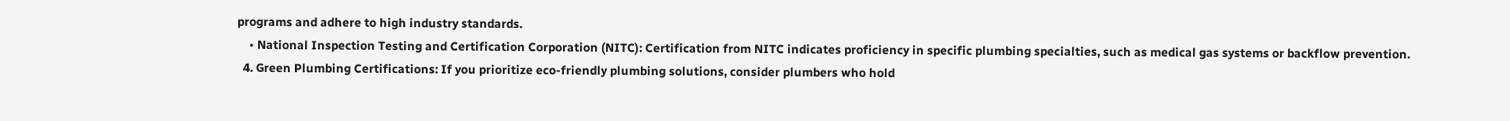programs and adhere to high industry standards.
    • National Inspection Testing and Certification Corporation (NITC): Certification from NITC indicates proficiency in specific plumbing specialties, such as medical gas systems or backflow prevention.
  4. Green Plumbing Certifications: If you prioritize eco-friendly plumbing solutions, consider plumbers who hold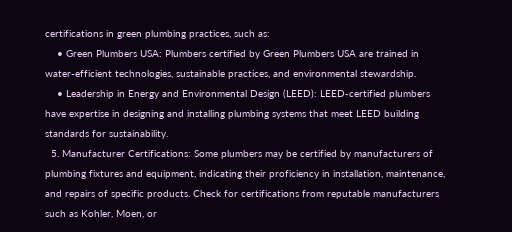certifications in green plumbing practices, such as:
    • Green Plumbers USA: Plumbers certified by Green Plumbers USA are trained in water-efficient technologies, sustainable practices, and environmental stewardship.
    • Leadership in Energy and Environmental Design (LEED): LEED-certified plumbers have expertise in designing and installing plumbing systems that meet LEED building standards for sustainability.
  5. Manufacturer Certifications: Some plumbers may be certified by manufacturers of plumbing fixtures and equipment, indicating their proficiency in installation, maintenance, and repairs of specific products. Check for certifications from reputable manufacturers such as Kohler, Moen, or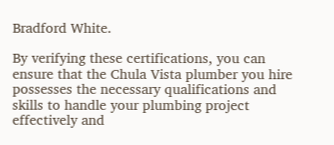Bradford White.

By verifying these certifications, you can ensure that the Chula Vista plumber you hire possesses the necessary qualifications and skills to handle your plumbing project effectively and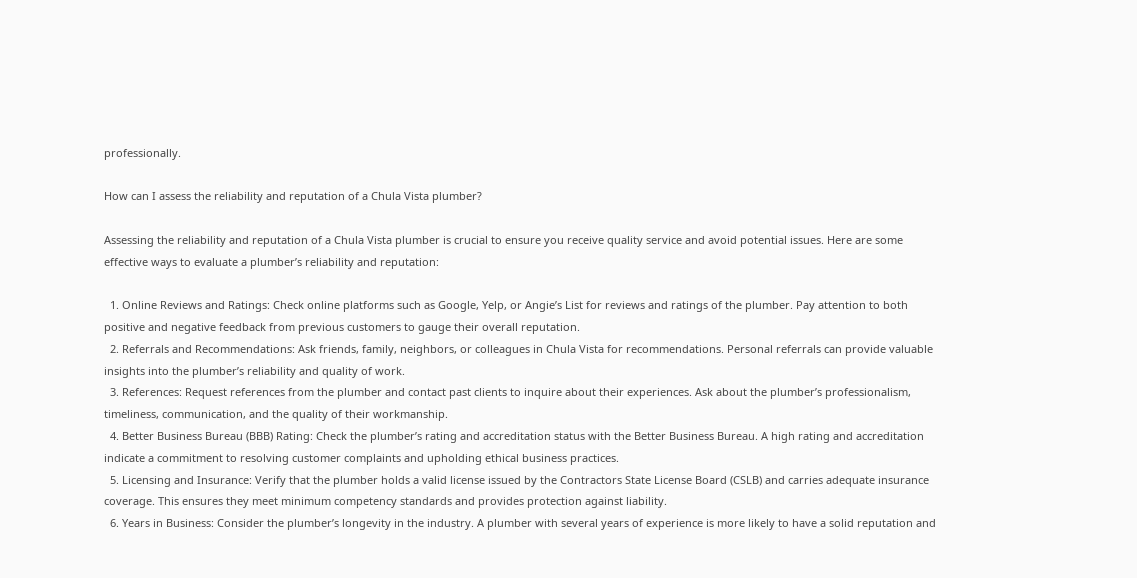professionally.

How can I assess the reliability and reputation of a Chula Vista plumber?

Assessing the reliability and reputation of a Chula Vista plumber is crucial to ensure you receive quality service and avoid potential issues. Here are some effective ways to evaluate a plumber’s reliability and reputation:

  1. Online Reviews and Ratings: Check online platforms such as Google, Yelp, or Angie’s List for reviews and ratings of the plumber. Pay attention to both positive and negative feedback from previous customers to gauge their overall reputation.
  2. Referrals and Recommendations: Ask friends, family, neighbors, or colleagues in Chula Vista for recommendations. Personal referrals can provide valuable insights into the plumber’s reliability and quality of work.
  3. References: Request references from the plumber and contact past clients to inquire about their experiences. Ask about the plumber’s professionalism, timeliness, communication, and the quality of their workmanship.
  4. Better Business Bureau (BBB) Rating: Check the plumber’s rating and accreditation status with the Better Business Bureau. A high rating and accreditation indicate a commitment to resolving customer complaints and upholding ethical business practices.
  5. Licensing and Insurance: Verify that the plumber holds a valid license issued by the Contractors State License Board (CSLB) and carries adequate insurance coverage. This ensures they meet minimum competency standards and provides protection against liability.
  6. Years in Business: Consider the plumber’s longevity in the industry. A plumber with several years of experience is more likely to have a solid reputation and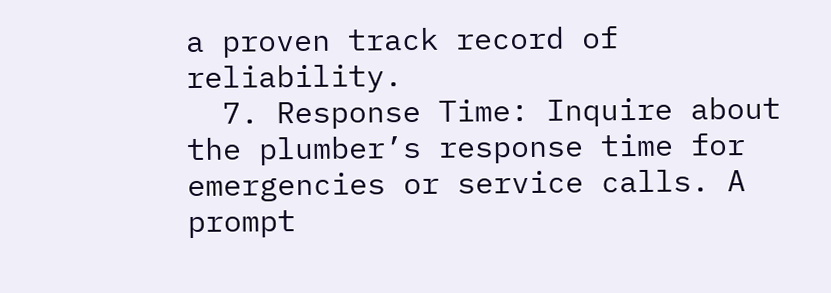a proven track record of reliability.
  7. Response Time: Inquire about the plumber’s response time for emergencies or service calls. A prompt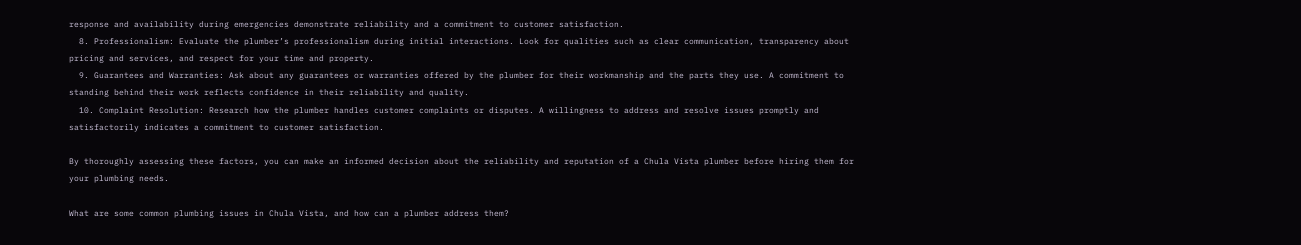response and availability during emergencies demonstrate reliability and a commitment to customer satisfaction.
  8. Professionalism: Evaluate the plumber’s professionalism during initial interactions. Look for qualities such as clear communication, transparency about pricing and services, and respect for your time and property.
  9. Guarantees and Warranties: Ask about any guarantees or warranties offered by the plumber for their workmanship and the parts they use. A commitment to standing behind their work reflects confidence in their reliability and quality.
  10. Complaint Resolution: Research how the plumber handles customer complaints or disputes. A willingness to address and resolve issues promptly and satisfactorily indicates a commitment to customer satisfaction.

By thoroughly assessing these factors, you can make an informed decision about the reliability and reputation of a Chula Vista plumber before hiring them for your plumbing needs.

What are some common plumbing issues in Chula Vista, and how can a plumber address them?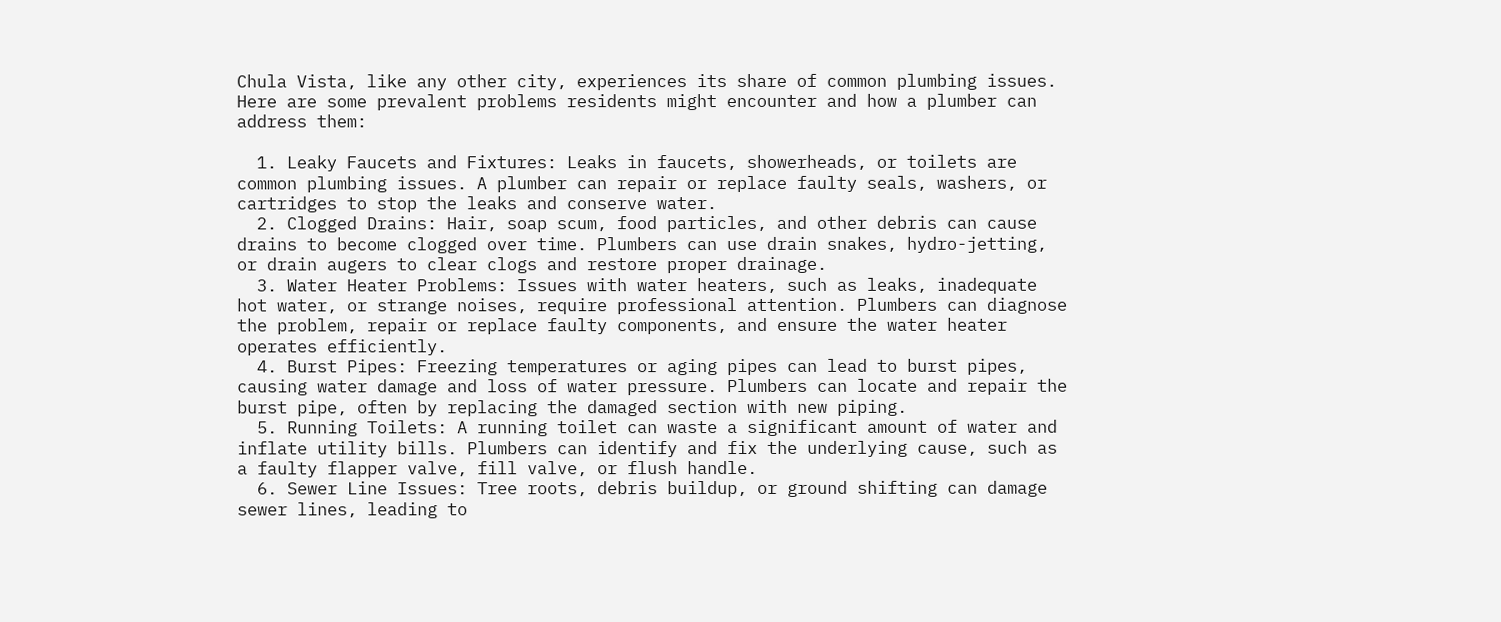Chula Vista, like any other city, experiences its share of common plumbing issues. Here are some prevalent problems residents might encounter and how a plumber can address them:

  1. Leaky Faucets and Fixtures: Leaks in faucets, showerheads, or toilets are common plumbing issues. A plumber can repair or replace faulty seals, washers, or cartridges to stop the leaks and conserve water.
  2. Clogged Drains: Hair, soap scum, food particles, and other debris can cause drains to become clogged over time. Plumbers can use drain snakes, hydro-jetting, or drain augers to clear clogs and restore proper drainage.
  3. Water Heater Problems: Issues with water heaters, such as leaks, inadequate hot water, or strange noises, require professional attention. Plumbers can diagnose the problem, repair or replace faulty components, and ensure the water heater operates efficiently.
  4. Burst Pipes: Freezing temperatures or aging pipes can lead to burst pipes, causing water damage and loss of water pressure. Plumbers can locate and repair the burst pipe, often by replacing the damaged section with new piping.
  5. Running Toilets: A running toilet can waste a significant amount of water and inflate utility bills. Plumbers can identify and fix the underlying cause, such as a faulty flapper valve, fill valve, or flush handle.
  6. Sewer Line Issues: Tree roots, debris buildup, or ground shifting can damage sewer lines, leading to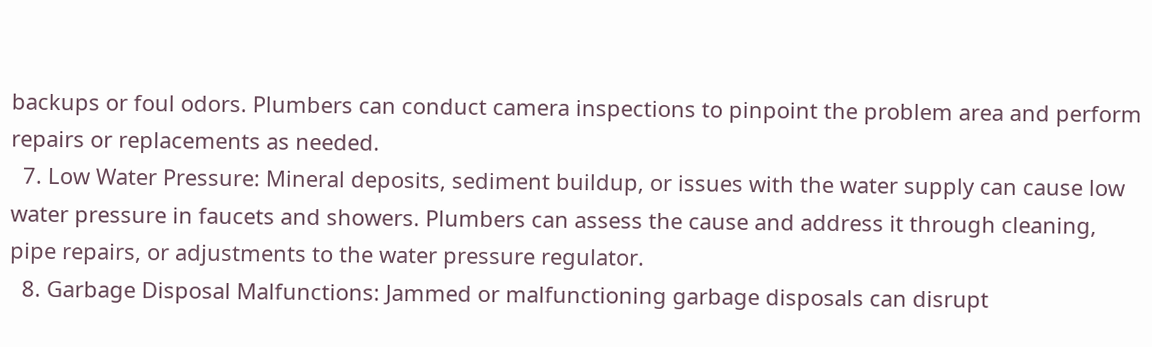backups or foul odors. Plumbers can conduct camera inspections to pinpoint the problem area and perform repairs or replacements as needed.
  7. Low Water Pressure: Mineral deposits, sediment buildup, or issues with the water supply can cause low water pressure in faucets and showers. Plumbers can assess the cause and address it through cleaning, pipe repairs, or adjustments to the water pressure regulator.
  8. Garbage Disposal Malfunctions: Jammed or malfunctioning garbage disposals can disrupt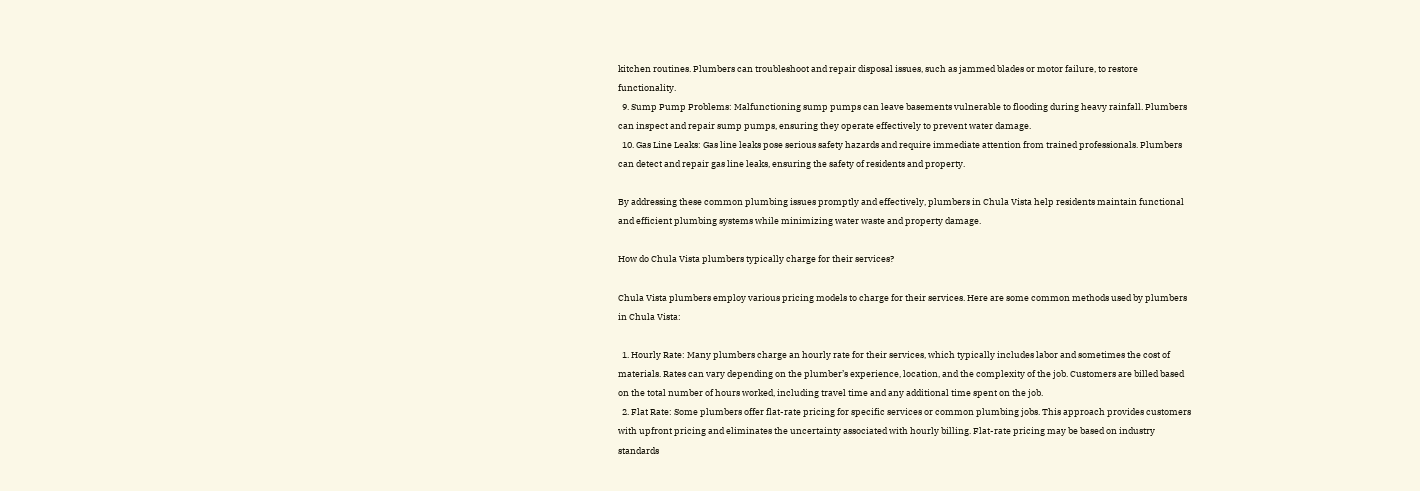kitchen routines. Plumbers can troubleshoot and repair disposal issues, such as jammed blades or motor failure, to restore functionality.
  9. Sump Pump Problems: Malfunctioning sump pumps can leave basements vulnerable to flooding during heavy rainfall. Plumbers can inspect and repair sump pumps, ensuring they operate effectively to prevent water damage.
  10. Gas Line Leaks: Gas line leaks pose serious safety hazards and require immediate attention from trained professionals. Plumbers can detect and repair gas line leaks, ensuring the safety of residents and property.

By addressing these common plumbing issues promptly and effectively, plumbers in Chula Vista help residents maintain functional and efficient plumbing systems while minimizing water waste and property damage.

How do Chula Vista plumbers typically charge for their services?

Chula Vista plumbers employ various pricing models to charge for their services. Here are some common methods used by plumbers in Chula Vista:

  1. Hourly Rate: Many plumbers charge an hourly rate for their services, which typically includes labor and sometimes the cost of materials. Rates can vary depending on the plumber’s experience, location, and the complexity of the job. Customers are billed based on the total number of hours worked, including travel time and any additional time spent on the job.
  2. Flat Rate: Some plumbers offer flat-rate pricing for specific services or common plumbing jobs. This approach provides customers with upfront pricing and eliminates the uncertainty associated with hourly billing. Flat-rate pricing may be based on industry standards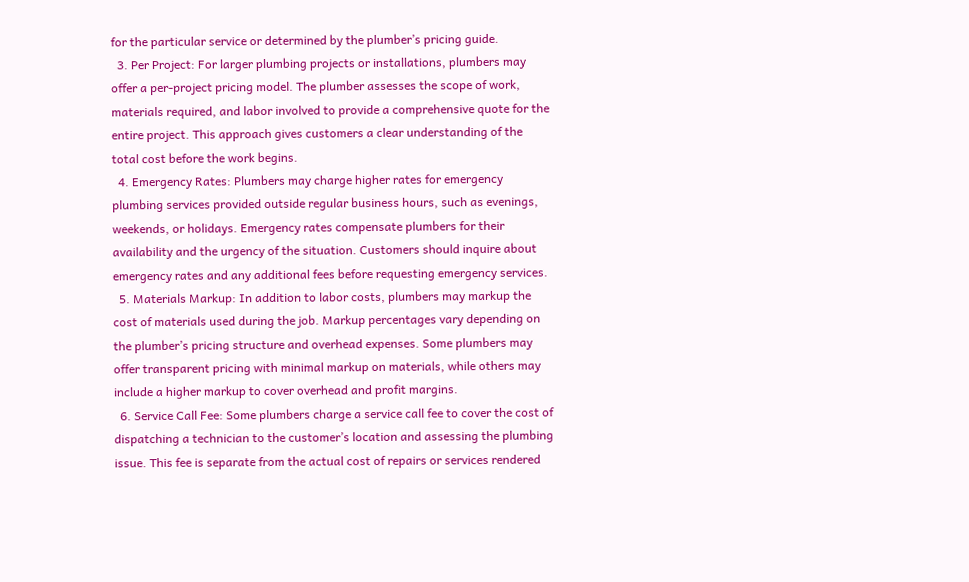for the particular service or determined by the plumber’s pricing guide.
  3. Per Project: For larger plumbing projects or installations, plumbers may offer a per-project pricing model. The plumber assesses the scope of work, materials required, and labor involved to provide a comprehensive quote for the entire project. This approach gives customers a clear understanding of the total cost before the work begins.
  4. Emergency Rates: Plumbers may charge higher rates for emergency plumbing services provided outside regular business hours, such as evenings, weekends, or holidays. Emergency rates compensate plumbers for their availability and the urgency of the situation. Customers should inquire about emergency rates and any additional fees before requesting emergency services.
  5. Materials Markup: In addition to labor costs, plumbers may markup the cost of materials used during the job. Markup percentages vary depending on the plumber’s pricing structure and overhead expenses. Some plumbers may offer transparent pricing with minimal markup on materials, while others may include a higher markup to cover overhead and profit margins.
  6. Service Call Fee: Some plumbers charge a service call fee to cover the cost of dispatching a technician to the customer’s location and assessing the plumbing issue. This fee is separate from the actual cost of repairs or services rendered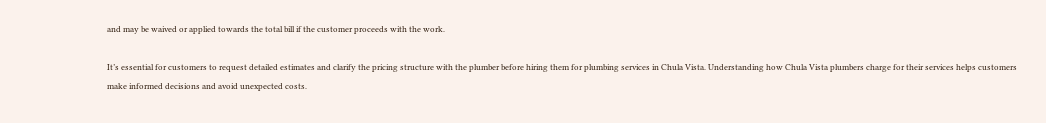and may be waived or applied towards the total bill if the customer proceeds with the work.

It’s essential for customers to request detailed estimates and clarify the pricing structure with the plumber before hiring them for plumbing services in Chula Vista. Understanding how Chula Vista plumbers charge for their services helps customers make informed decisions and avoid unexpected costs.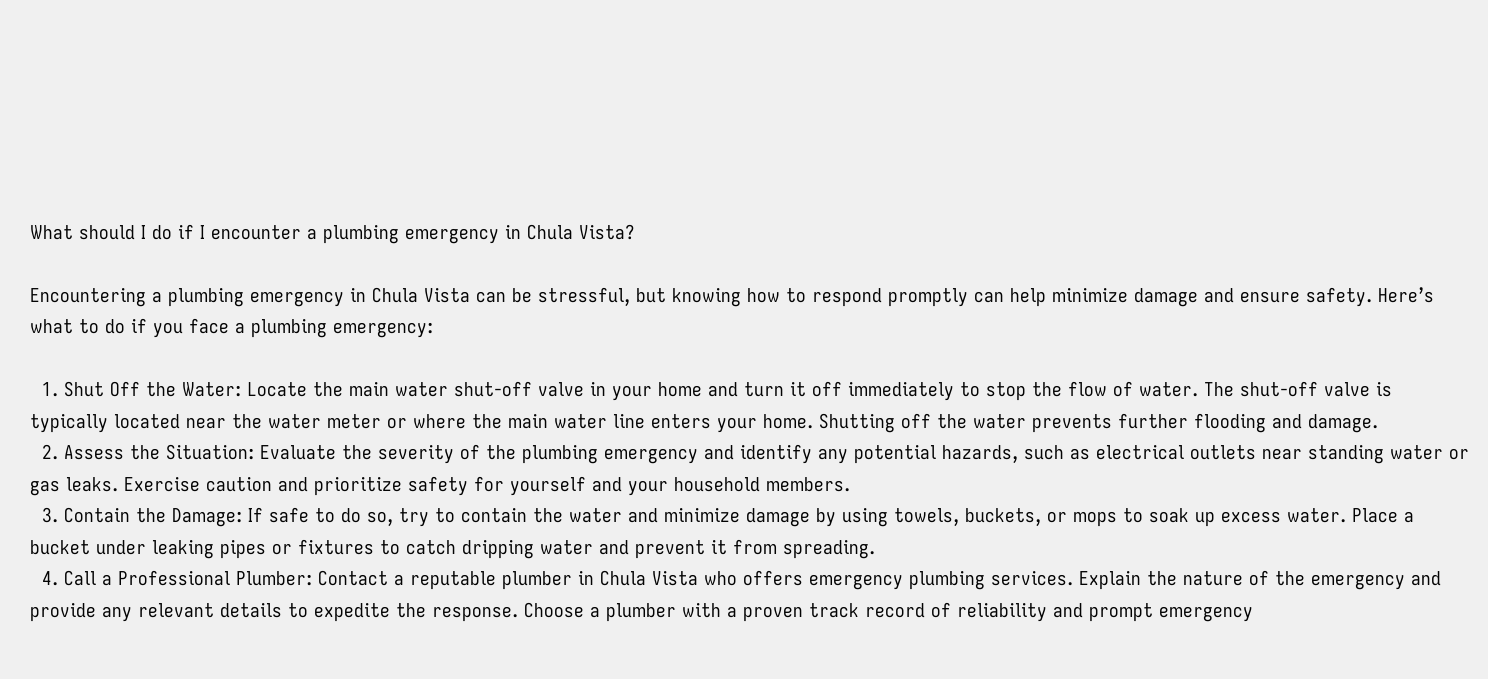What should I do if I encounter a plumbing emergency in Chula Vista?

Encountering a plumbing emergency in Chula Vista can be stressful, but knowing how to respond promptly can help minimize damage and ensure safety. Here’s what to do if you face a plumbing emergency:

  1. Shut Off the Water: Locate the main water shut-off valve in your home and turn it off immediately to stop the flow of water. The shut-off valve is typically located near the water meter or where the main water line enters your home. Shutting off the water prevents further flooding and damage.
  2. Assess the Situation: Evaluate the severity of the plumbing emergency and identify any potential hazards, such as electrical outlets near standing water or gas leaks. Exercise caution and prioritize safety for yourself and your household members.
  3. Contain the Damage: If safe to do so, try to contain the water and minimize damage by using towels, buckets, or mops to soak up excess water. Place a bucket under leaking pipes or fixtures to catch dripping water and prevent it from spreading.
  4. Call a Professional Plumber: Contact a reputable plumber in Chula Vista who offers emergency plumbing services. Explain the nature of the emergency and provide any relevant details to expedite the response. Choose a plumber with a proven track record of reliability and prompt emergency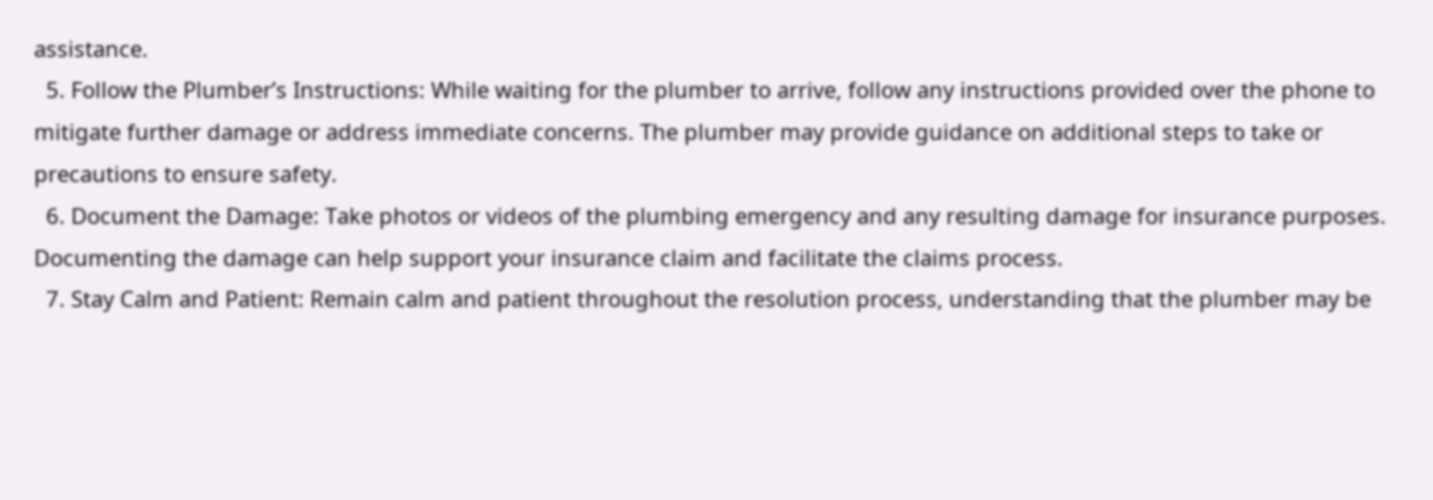assistance.
  5. Follow the Plumber’s Instructions: While waiting for the plumber to arrive, follow any instructions provided over the phone to mitigate further damage or address immediate concerns. The plumber may provide guidance on additional steps to take or precautions to ensure safety.
  6. Document the Damage: Take photos or videos of the plumbing emergency and any resulting damage for insurance purposes. Documenting the damage can help support your insurance claim and facilitate the claims process.
  7. Stay Calm and Patient: Remain calm and patient throughout the resolution process, understanding that the plumber may be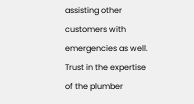assisting other customers with emergencies as well. Trust in the expertise of the plumber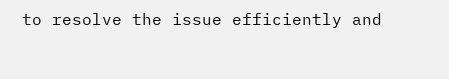to resolve the issue efficiently and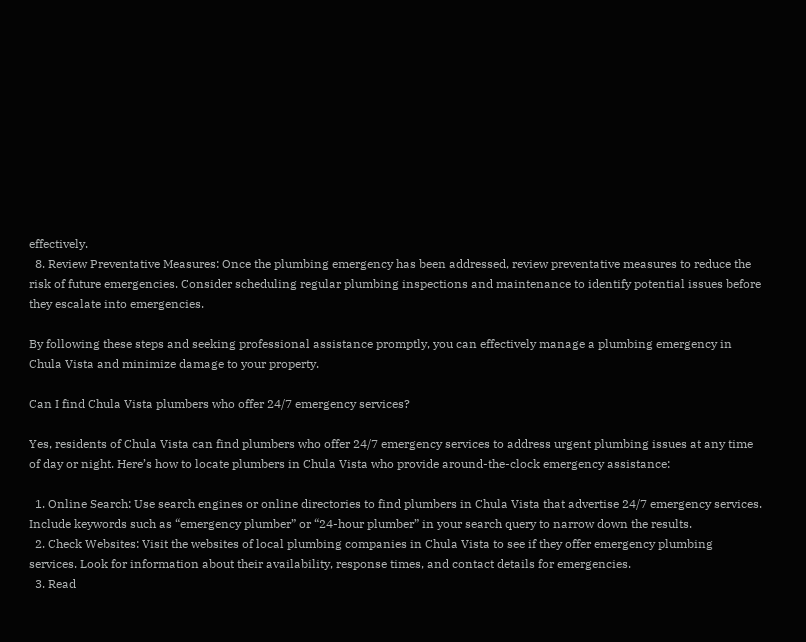effectively.
  8. Review Preventative Measures: Once the plumbing emergency has been addressed, review preventative measures to reduce the risk of future emergencies. Consider scheduling regular plumbing inspections and maintenance to identify potential issues before they escalate into emergencies.

By following these steps and seeking professional assistance promptly, you can effectively manage a plumbing emergency in Chula Vista and minimize damage to your property.

Can I find Chula Vista plumbers who offer 24/7 emergency services?

Yes, residents of Chula Vista can find plumbers who offer 24/7 emergency services to address urgent plumbing issues at any time of day or night. Here’s how to locate plumbers in Chula Vista who provide around-the-clock emergency assistance:

  1. Online Search: Use search engines or online directories to find plumbers in Chula Vista that advertise 24/7 emergency services. Include keywords such as “emergency plumber” or “24-hour plumber” in your search query to narrow down the results.
  2. Check Websites: Visit the websites of local plumbing companies in Chula Vista to see if they offer emergency plumbing services. Look for information about their availability, response times, and contact details for emergencies.
  3. Read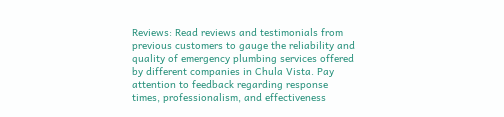Reviews: Read reviews and testimonials from previous customers to gauge the reliability and quality of emergency plumbing services offered by different companies in Chula Vista. Pay attention to feedback regarding response times, professionalism, and effectiveness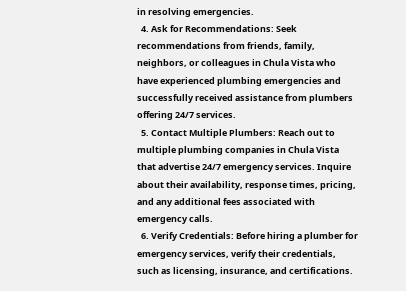in resolving emergencies.
  4. Ask for Recommendations: Seek recommendations from friends, family, neighbors, or colleagues in Chula Vista who have experienced plumbing emergencies and successfully received assistance from plumbers offering 24/7 services.
  5. Contact Multiple Plumbers: Reach out to multiple plumbing companies in Chula Vista that advertise 24/7 emergency services. Inquire about their availability, response times, pricing, and any additional fees associated with emergency calls.
  6. Verify Credentials: Before hiring a plumber for emergency services, verify their credentials, such as licensing, insurance, and certifications.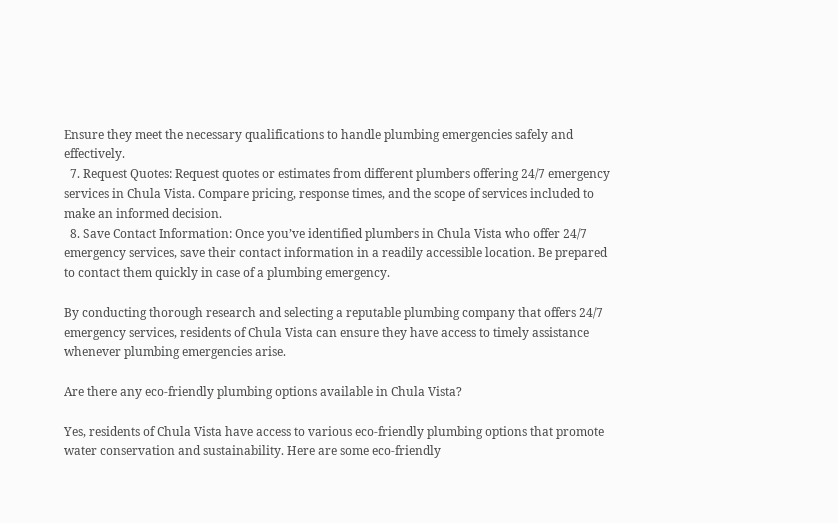Ensure they meet the necessary qualifications to handle plumbing emergencies safely and effectively.
  7. Request Quotes: Request quotes or estimates from different plumbers offering 24/7 emergency services in Chula Vista. Compare pricing, response times, and the scope of services included to make an informed decision.
  8. Save Contact Information: Once you’ve identified plumbers in Chula Vista who offer 24/7 emergency services, save their contact information in a readily accessible location. Be prepared to contact them quickly in case of a plumbing emergency.

By conducting thorough research and selecting a reputable plumbing company that offers 24/7 emergency services, residents of Chula Vista can ensure they have access to timely assistance whenever plumbing emergencies arise.

Are there any eco-friendly plumbing options available in Chula Vista?

Yes, residents of Chula Vista have access to various eco-friendly plumbing options that promote water conservation and sustainability. Here are some eco-friendly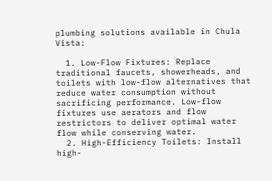plumbing solutions available in Chula Vista:

  1. Low-Flow Fixtures: Replace traditional faucets, showerheads, and toilets with low-flow alternatives that reduce water consumption without sacrificing performance. Low-flow fixtures use aerators and flow restrictors to deliver optimal water flow while conserving water.
  2. High-Efficiency Toilets: Install high-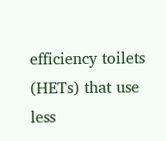efficiency toilets (HETs) that use less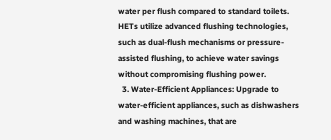water per flush compared to standard toilets. HETs utilize advanced flushing technologies, such as dual-flush mechanisms or pressure-assisted flushing, to achieve water savings without compromising flushing power.
  3. Water-Efficient Appliances: Upgrade to water-efficient appliances, such as dishwashers and washing machines, that are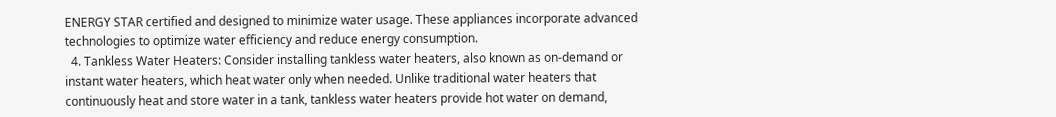ENERGY STAR certified and designed to minimize water usage. These appliances incorporate advanced technologies to optimize water efficiency and reduce energy consumption.
  4. Tankless Water Heaters: Consider installing tankless water heaters, also known as on-demand or instant water heaters, which heat water only when needed. Unlike traditional water heaters that continuously heat and store water in a tank, tankless water heaters provide hot water on demand,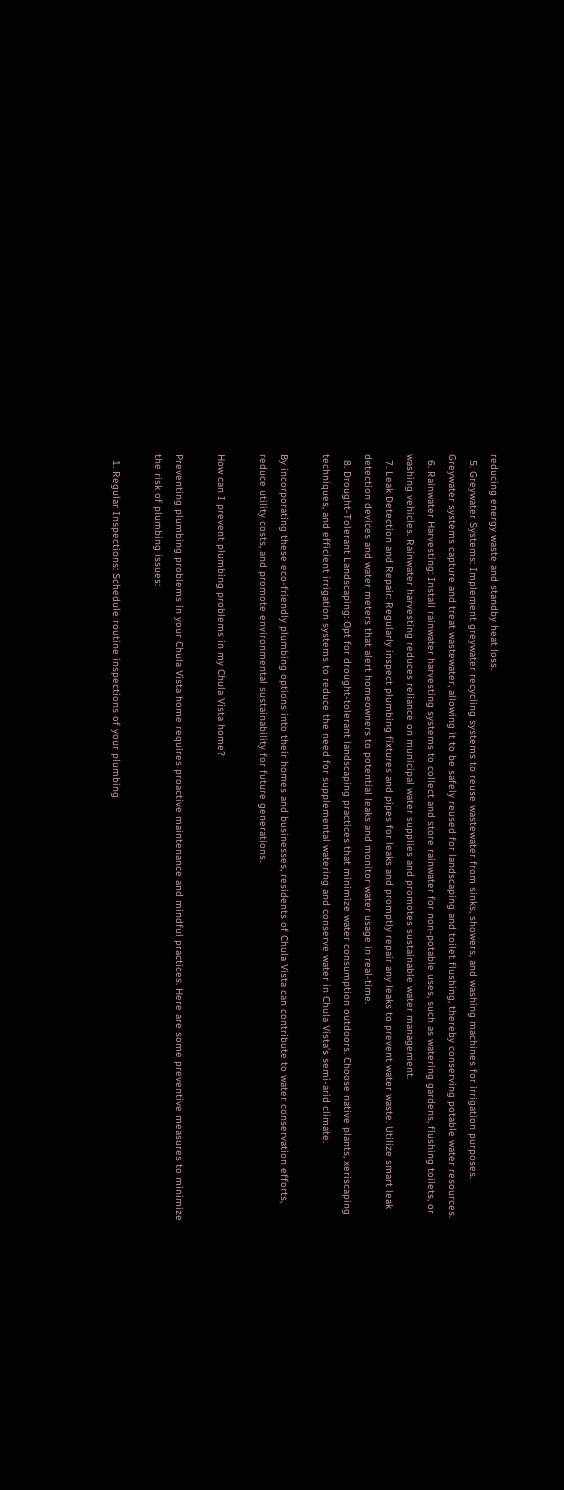reducing energy waste and standby heat loss.
  5. Greywater Systems: Implement greywater recycling systems to reuse wastewater from sinks, showers, and washing machines for irrigation purposes. Greywater systems capture and treat wastewater, allowing it to be safely reused for landscaping and toilet flushing, thereby conserving potable water resources.
  6. Rainwater Harvesting: Install rainwater harvesting systems to collect and store rainwater for non-potable uses, such as watering gardens, flushing toilets, or washing vehicles. Rainwater harvesting reduces reliance on municipal water supplies and promotes sustainable water management.
  7. Leak Detection and Repair: Regularly inspect plumbing fixtures and pipes for leaks and promptly repair any leaks to prevent water waste. Utilize smart leak detection devices and water meters that alert homeowners to potential leaks and monitor water usage in real-time.
  8. Drought-Tolerant Landscaping: Opt for drought-tolerant landscaping practices that minimize water consumption outdoors. Choose native plants, xeriscaping techniques, and efficient irrigation systems to reduce the need for supplemental watering and conserve water in Chula Vista’s semi-arid climate.

By incorporating these eco-friendly plumbing options into their homes and businesses, residents of Chula Vista can contribute to water conservation efforts, reduce utility costs, and promote environmental sustainability for future generations.

How can I prevent plumbing problems in my Chula Vista home?

Preventing plumbing problems in your Chula Vista home requires proactive maintenance and mindful practices. Here are some preventive measures to minimize the risk of plumbing issues:

  1. Regular Inspections: Schedule routine inspections of your plumbing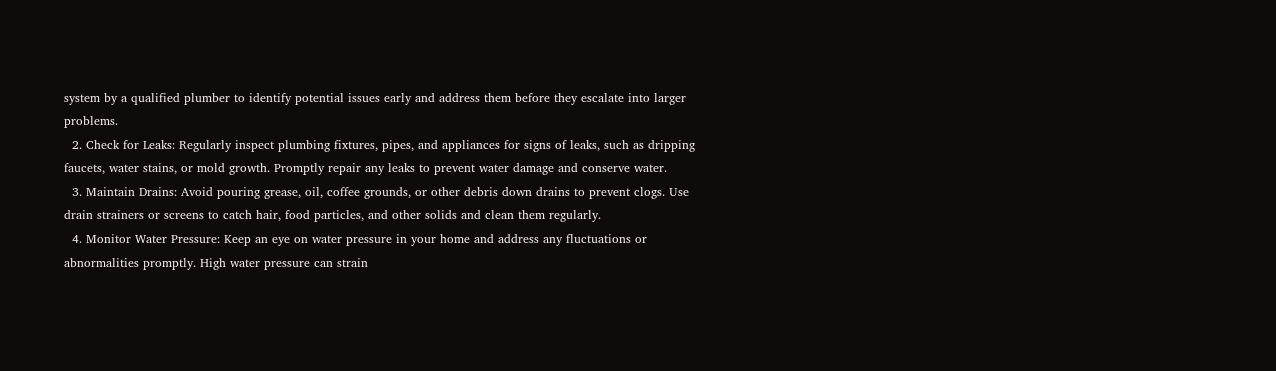system by a qualified plumber to identify potential issues early and address them before they escalate into larger problems.
  2. Check for Leaks: Regularly inspect plumbing fixtures, pipes, and appliances for signs of leaks, such as dripping faucets, water stains, or mold growth. Promptly repair any leaks to prevent water damage and conserve water.
  3. Maintain Drains: Avoid pouring grease, oil, coffee grounds, or other debris down drains to prevent clogs. Use drain strainers or screens to catch hair, food particles, and other solids and clean them regularly.
  4. Monitor Water Pressure: Keep an eye on water pressure in your home and address any fluctuations or abnormalities promptly. High water pressure can strain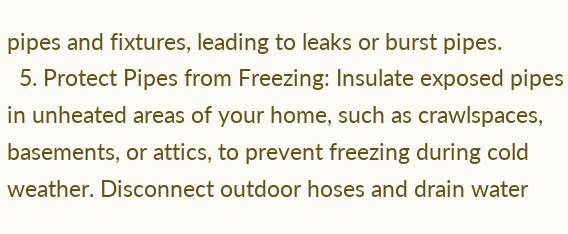pipes and fixtures, leading to leaks or burst pipes.
  5. Protect Pipes from Freezing: Insulate exposed pipes in unheated areas of your home, such as crawlspaces, basements, or attics, to prevent freezing during cold weather. Disconnect outdoor hoses and drain water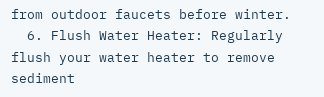from outdoor faucets before winter.
  6. Flush Water Heater: Regularly flush your water heater to remove sediment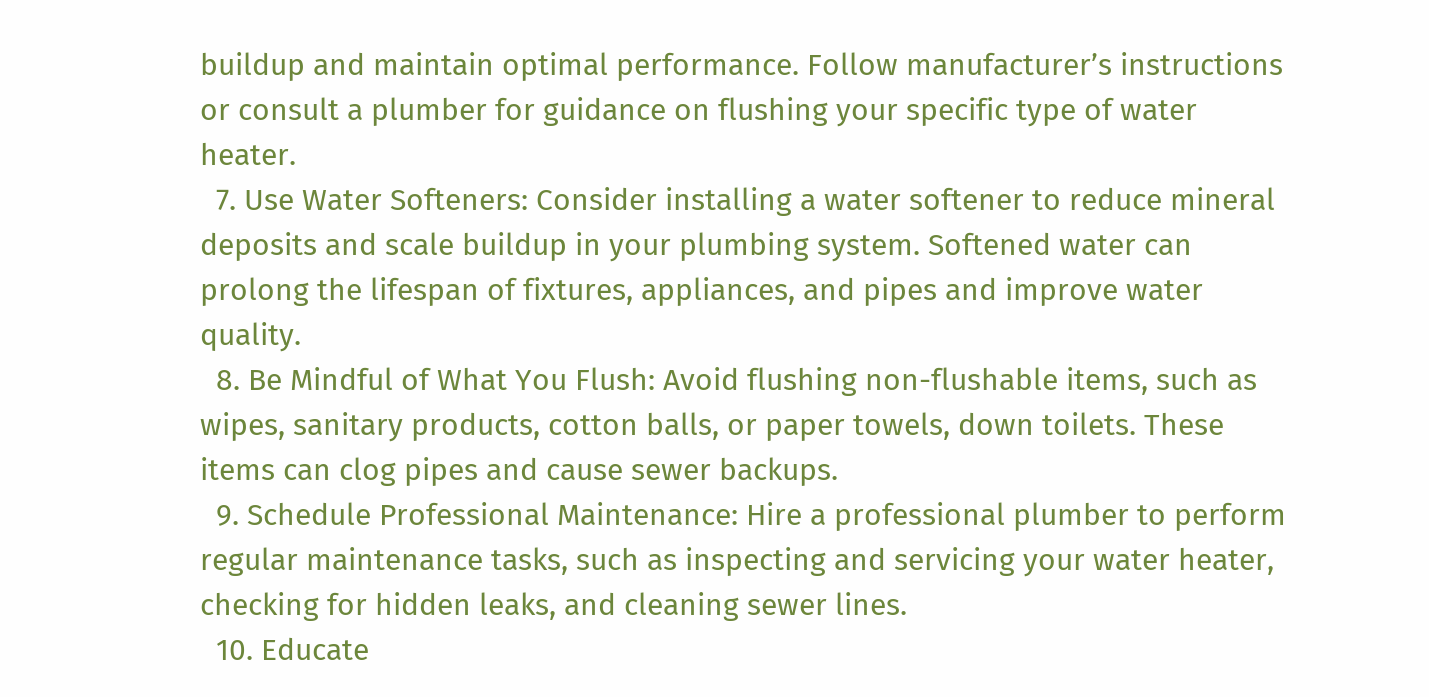buildup and maintain optimal performance. Follow manufacturer’s instructions or consult a plumber for guidance on flushing your specific type of water heater.
  7. Use Water Softeners: Consider installing a water softener to reduce mineral deposits and scale buildup in your plumbing system. Softened water can prolong the lifespan of fixtures, appliances, and pipes and improve water quality.
  8. Be Mindful of What You Flush: Avoid flushing non-flushable items, such as wipes, sanitary products, cotton balls, or paper towels, down toilets. These items can clog pipes and cause sewer backups.
  9. Schedule Professional Maintenance: Hire a professional plumber to perform regular maintenance tasks, such as inspecting and servicing your water heater, checking for hidden leaks, and cleaning sewer lines.
  10. Educate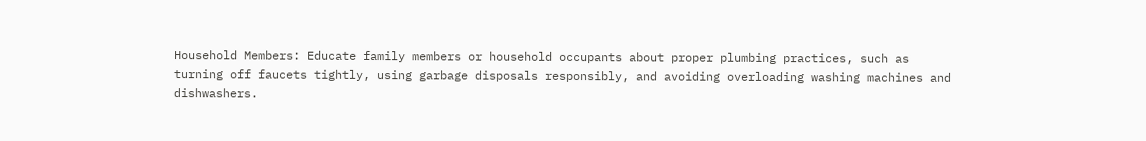Household Members: Educate family members or household occupants about proper plumbing practices, such as turning off faucets tightly, using garbage disposals responsibly, and avoiding overloading washing machines and dishwashers.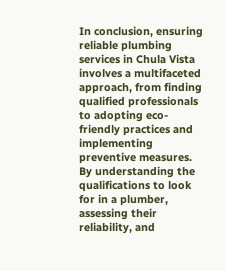In conclusion, ensuring reliable plumbing services in Chula Vista involves a multifaceted approach, from finding qualified professionals to adopting eco-friendly practices and implementing preventive measures. By understanding the qualifications to look for in a plumber, assessing their reliability, and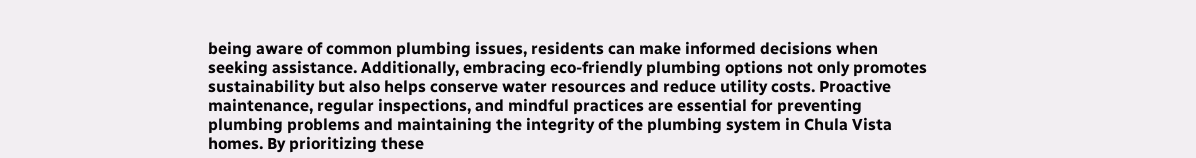being aware of common plumbing issues, residents can make informed decisions when seeking assistance. Additionally, embracing eco-friendly plumbing options not only promotes sustainability but also helps conserve water resources and reduce utility costs. Proactive maintenance, regular inspections, and mindful practices are essential for preventing plumbing problems and maintaining the integrity of the plumbing system in Chula Vista homes. By prioritizing these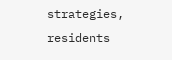strategies, residents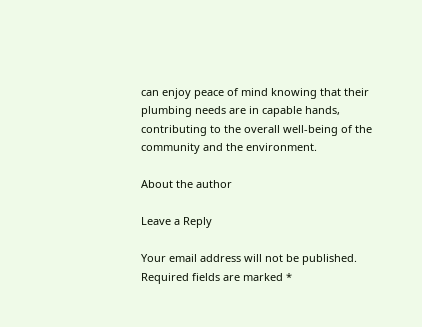can enjoy peace of mind knowing that their plumbing needs are in capable hands, contributing to the overall well-being of the community and the environment.

About the author

Leave a Reply

Your email address will not be published. Required fields are marked *